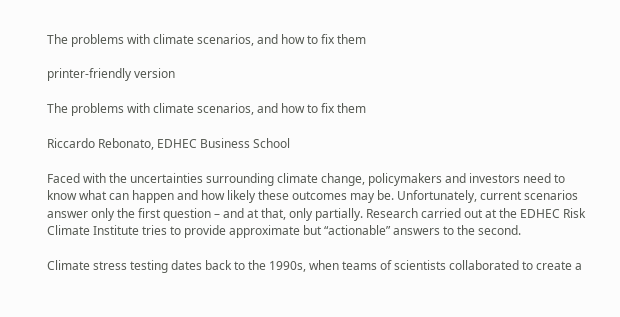The problems with climate scenarios, and how to fix them

printer-friendly version

The problems with climate scenarios, and how to fix them

Riccardo Rebonato, EDHEC Business School

Faced with the uncertainties surrounding climate change, policymakers and investors need to know what can happen and how likely these outcomes may be. Unfortunately, current scenarios answer only the first question – and at that, only partially. Research carried out at the EDHEC Risk Climate Institute tries to provide approximate but “actionable” answers to the second.

Climate stress testing dates back to the 1990s, when teams of scientists collaborated to create a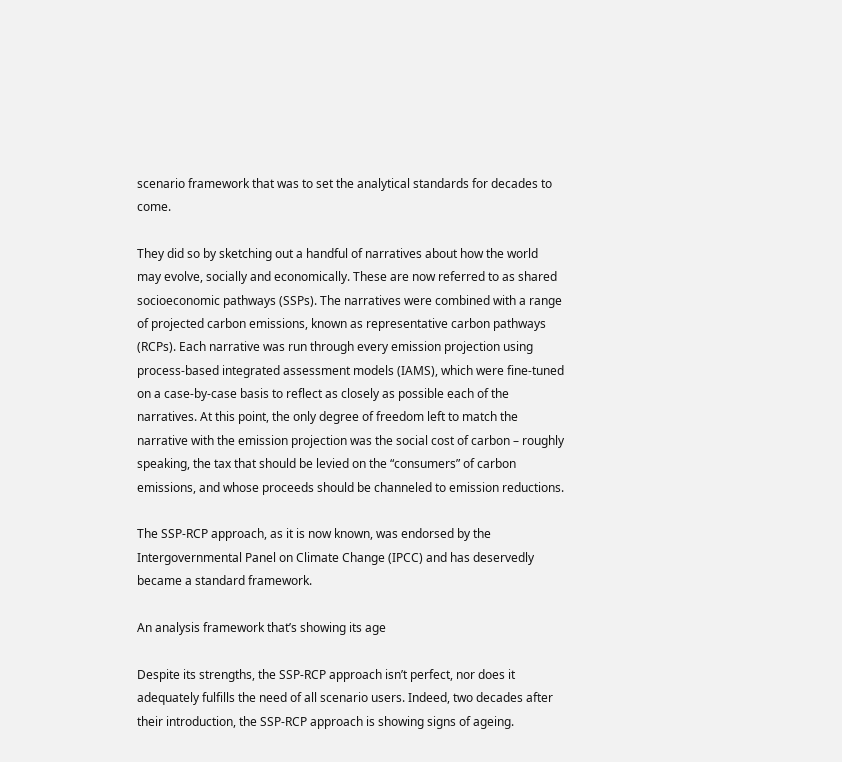scenario framework that was to set the analytical standards for decades to come.

They did so by sketching out a handful of narratives about how the world may evolve, socially and economically. These are now referred to as shared socioeconomic pathways (SSPs). The narratives were combined with a range of projected carbon emissions, known as representative carbon pathways (RCPs). Each narrative was run through every emission projection using process-based integrated assessment models (IAMS), which were fine-tuned on a case-by-case basis to reflect as closely as possible each of the narratives. At this point, the only degree of freedom left to match the narrative with the emission projection was the social cost of carbon – roughly speaking, the tax that should be levied on the “consumers” of carbon emissions, and whose proceeds should be channeled to emission reductions.

The SSP-RCP approach, as it is now known, was endorsed by the Intergovernmental Panel on Climate Change (IPCC) and has deservedly became a standard framework.

An analysis framework that’s showing its age

Despite its strengths, the SSP-RCP approach isn’t perfect, nor does it adequately fulfills the need of all scenario users. Indeed, two decades after their introduction, the SSP-RCP approach is showing signs of ageing.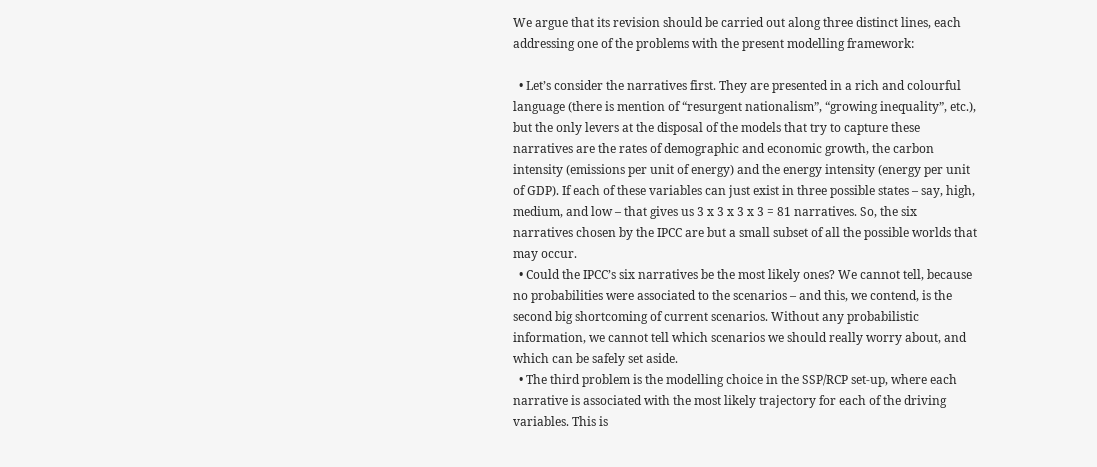We argue that its revision should be carried out along three distinct lines, each addressing one of the problems with the present modelling framework:

  • Let’s consider the narratives first. They are presented in a rich and colourful language (there is mention of “resurgent nationalism”, “growing inequality”, etc.), but the only levers at the disposal of the models that try to capture these narratives are the rates of demographic and economic growth, the carbon intensity (emissions per unit of energy) and the energy intensity (energy per unit of GDP). If each of these variables can just exist in three possible states – say, high, medium, and low – that gives us 3 x 3 x 3 x 3 = 81 narratives. So, the six narratives chosen by the IPCC are but a small subset of all the possible worlds that may occur.
  • Could the IPCC’s six narratives be the most likely ones? We cannot tell, because no probabilities were associated to the scenarios – and this, we contend, is the second big shortcoming of current scenarios. Without any probabilistic information, we cannot tell which scenarios we should really worry about, and which can be safely set aside.
  • The third problem is the modelling choice in the SSP/RCP set-up, where each narrative is associated with the most likely trajectory for each of the driving variables. This is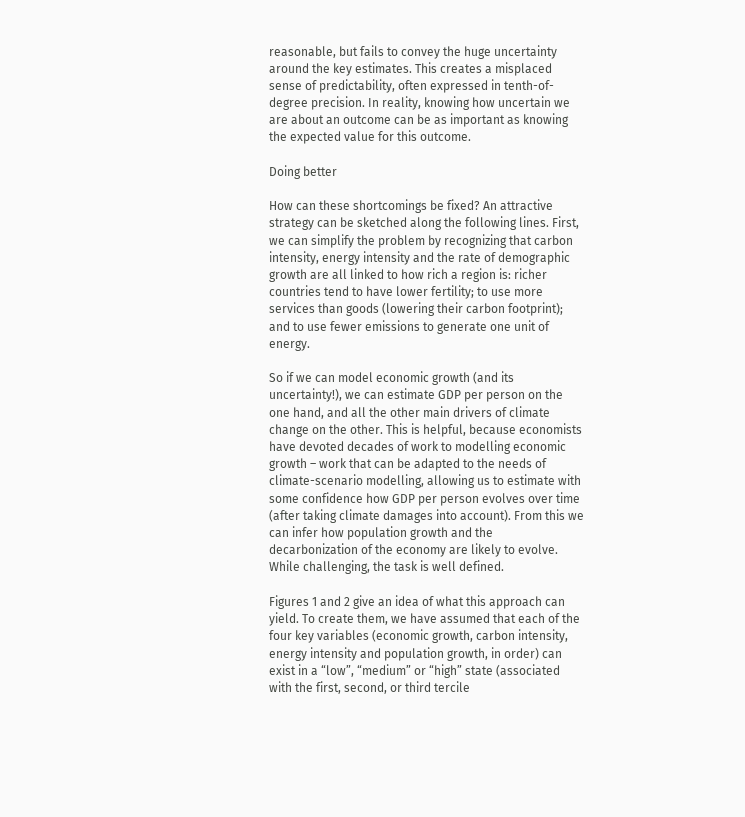reasonable, but fails to convey the huge uncertainty around the key estimates. This creates a misplaced sense of predictability, often expressed in tenth-of-degree precision. In reality, knowing how uncertain we are about an outcome can be as important as knowing the expected value for this outcome.

Doing better

How can these shortcomings be fixed? An attractive strategy can be sketched along the following lines. First, we can simplify the problem by recognizing that carbon intensity, energy intensity and the rate of demographic growth are all linked to how rich a region is: richer countries tend to have lower fertility; to use more services than goods (lowering their carbon footprint); and to use fewer emissions to generate one unit of energy.

So if we can model economic growth (and its uncertainty!), we can estimate GDP per person on the one hand, and all the other main drivers of climate change on the other. This is helpful, because economists have devoted decades of work to modelling economic growth – work that can be adapted to the needs of climate-scenario modelling, allowing us to estimate with some confidence how GDP per person evolves over time (after taking climate damages into account). From this we can infer how population growth and the decarbonization of the economy are likely to evolve. While challenging, the task is well defined.

Figures 1 and 2 give an idea of what this approach can yield. To create them, we have assumed that each of the four key variables (economic growth, carbon intensity, energy intensity and population growth, in order) can exist in a “low”, “medium” or “high” state (associated with the first, second, or third tercile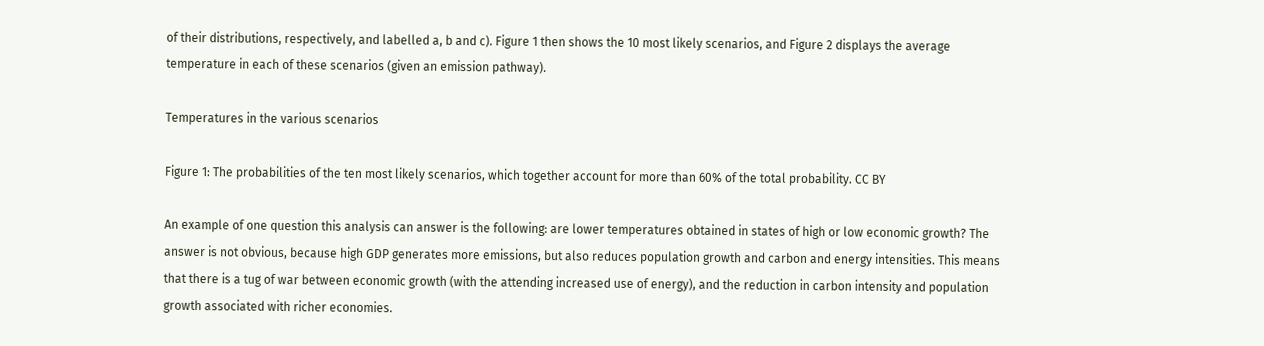of their distributions, respectively, and labelled a, b and c). Figure 1 then shows the 10 most likely scenarios, and Figure 2 displays the average temperature in each of these scenarios (given an emission pathway).

Temperatures in the various scenarios

Figure 1: The probabilities of the ten most likely scenarios, which together account for more than 60% of the total probability. CC BY

An example of one question this analysis can answer is the following: are lower temperatures obtained in states of high or low economic growth? The answer is not obvious, because high GDP generates more emissions, but also reduces population growth and carbon and energy intensities. This means that there is a tug of war between economic growth (with the attending increased use of energy), and the reduction in carbon intensity and population growth associated with richer economies.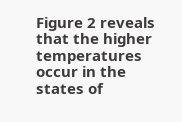Figure 2 reveals that the higher temperatures occur in the states of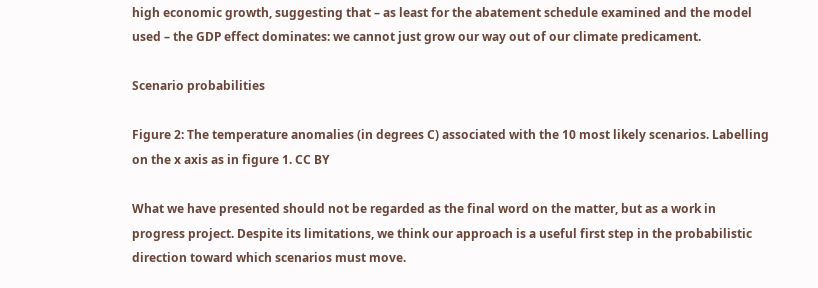high economic growth, suggesting that – as least for the abatement schedule examined and the model used – the GDP effect dominates: we cannot just grow our way out of our climate predicament.

Scenario probabilities

Figure 2: The temperature anomalies (in degrees C) associated with the 10 most likely scenarios. Labelling on the x axis as in figure 1. CC BY

What we have presented should not be regarded as the final word on the matter, but as a work in progress project. Despite its limitations, we think our approach is a useful first step in the probabilistic direction toward which scenarios must move.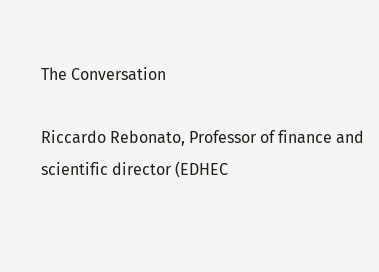The Conversation

Riccardo Rebonato, Professor of finance and scientific director (EDHEC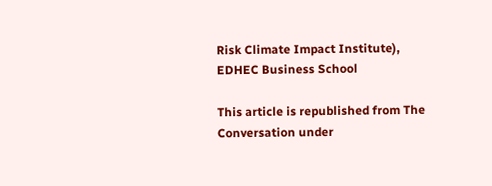Risk Climate Impact Institute), EDHEC Business School

This article is republished from The Conversation under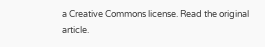a Creative Commons license. Read the original article.